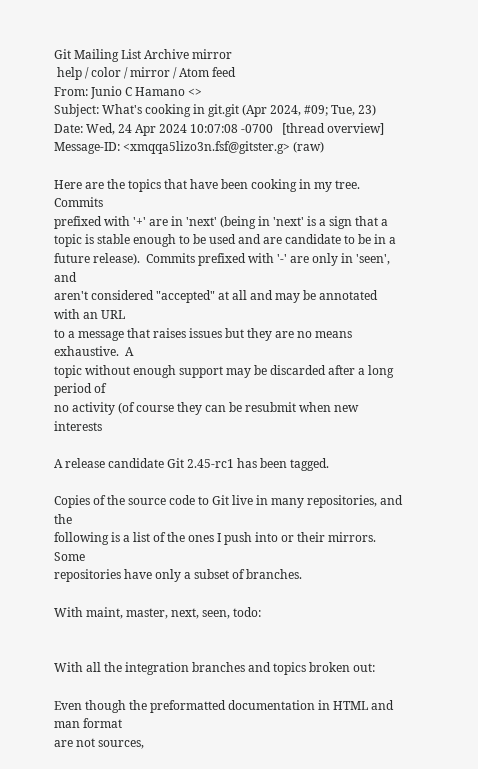Git Mailing List Archive mirror
 help / color / mirror / Atom feed
From: Junio C Hamano <>
Subject: What's cooking in git.git (Apr 2024, #09; Tue, 23)
Date: Wed, 24 Apr 2024 10:07:08 -0700   [thread overview]
Message-ID: <xmqqa5lizo3n.fsf@gitster.g> (raw)

Here are the topics that have been cooking in my tree.  Commits
prefixed with '+' are in 'next' (being in 'next' is a sign that a
topic is stable enough to be used and are candidate to be in a
future release).  Commits prefixed with '-' are only in 'seen', and
aren't considered "accepted" at all and may be annotated with an URL
to a message that raises issues but they are no means exhaustive.  A
topic without enough support may be discarded after a long period of
no activity (of course they can be resubmit when new interests

A release candidate Git 2.45-rc1 has been tagged.

Copies of the source code to Git live in many repositories, and the
following is a list of the ones I push into or their mirrors.  Some
repositories have only a subset of branches.

With maint, master, next, seen, todo:


With all the integration branches and topics broken out:

Even though the preformatted documentation in HTML and man format
are not sources,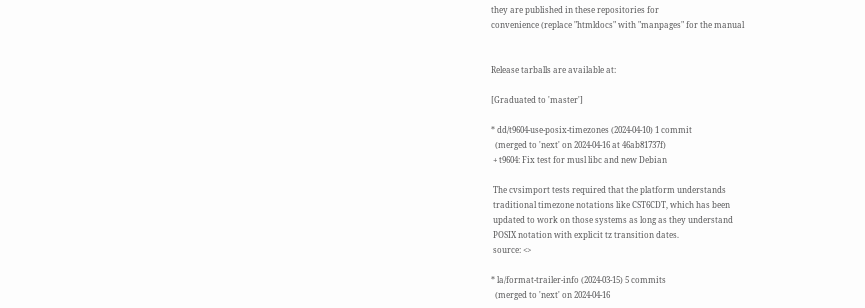they are published in these repositories for
convenience (replace "htmldocs" with "manpages" for the manual


Release tarballs are available at:

[Graduated to 'master']

* dd/t9604-use-posix-timezones (2024-04-10) 1 commit
  (merged to 'next' on 2024-04-16 at 46ab81737f)
 + t9604: Fix test for musl libc and new Debian

 The cvsimport tests required that the platform understands
 traditional timezone notations like CST6CDT, which has been
 updated to work on those systems as long as they understand
 POSIX notation with explicit tz transition dates.
 source: <>

* la/format-trailer-info (2024-03-15) 5 commits
  (merged to 'next' on 2024-04-16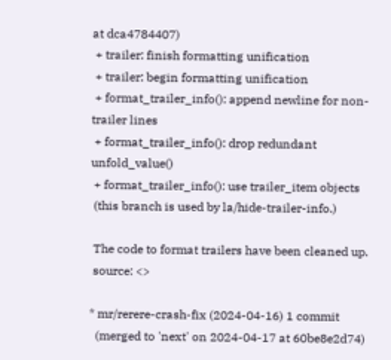at dca4784407)
 + trailer: finish formatting unification
 + trailer: begin formatting unification
 + format_trailer_info(): append newline for non-trailer lines
 + format_trailer_info(): drop redundant unfold_value()
 + format_trailer_info(): use trailer_item objects
 (this branch is used by la/hide-trailer-info.)

 The code to format trailers have been cleaned up.
 source: <>

* mr/rerere-crash-fix (2024-04-16) 1 commit
  (merged to 'next' on 2024-04-17 at 60be8e2d74)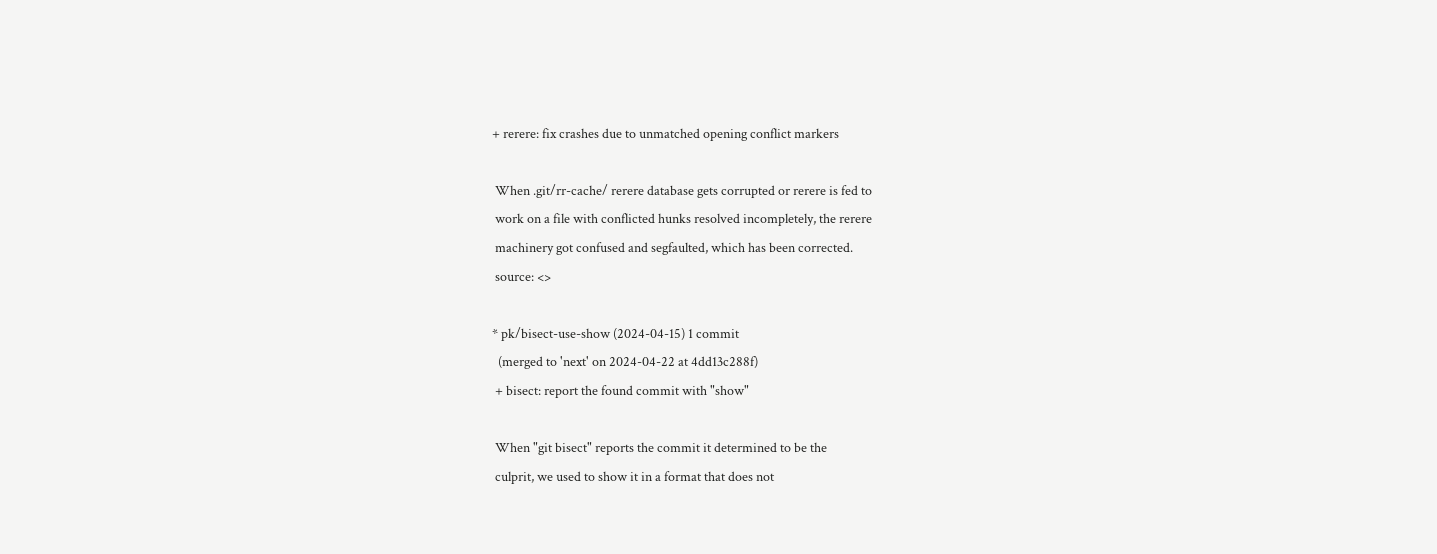+ rerere: fix crashes due to unmatched opening conflict markers

 When .git/rr-cache/ rerere database gets corrupted or rerere is fed to
 work on a file with conflicted hunks resolved incompletely, the rerere
 machinery got confused and segfaulted, which has been corrected.
 source: <>

* pk/bisect-use-show (2024-04-15) 1 commit
  (merged to 'next' on 2024-04-22 at 4dd13c288f)
 + bisect: report the found commit with "show"

 When "git bisect" reports the commit it determined to be the
 culprit, we used to show it in a format that does not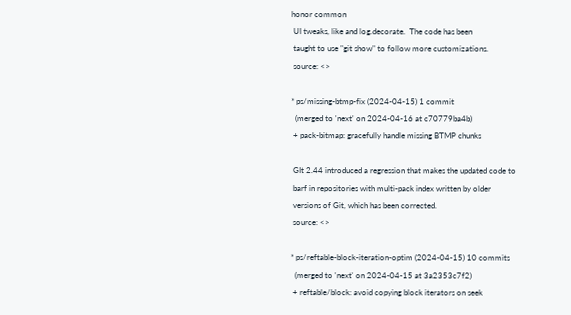honor common
 UI tweaks, like and log.decorate.  The code has been
 taught to use "git show" to follow more customizations.
 source: <>

* ps/missing-btmp-fix (2024-04-15) 1 commit
  (merged to 'next' on 2024-04-16 at c70779ba4b)
 + pack-bitmap: gracefully handle missing BTMP chunks

 GIt 2.44 introduced a regression that makes the updated code to
 barf in repositories with multi-pack index written by older
 versions of Git, which has been corrected.
 source: <>

* ps/reftable-block-iteration-optim (2024-04-15) 10 commits
  (merged to 'next' on 2024-04-15 at 3a2353c7f2)
 + reftable/block: avoid copying block iterators on seek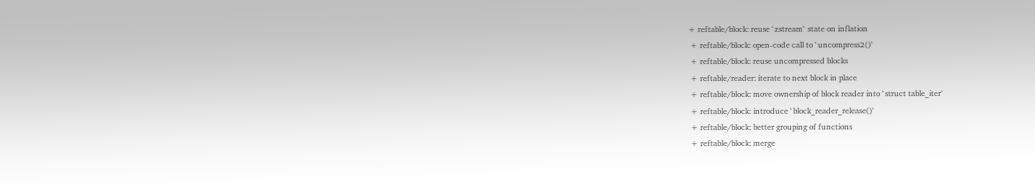+ reftable/block: reuse `zstream` state on inflation
 + reftable/block: open-code call to `uncompress2()`
 + reftable/block: reuse uncompressed blocks
 + reftable/reader: iterate to next block in place
 + reftable/block: move ownership of block reader into `struct table_iter`
 + reftable/block: introduce `block_reader_release()`
 + reftable/block: better grouping of functions
 + reftable/block: merge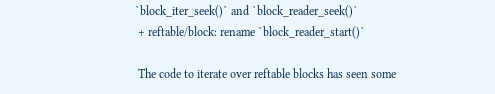`block_iter_seek()` and `block_reader_seek()`
 + reftable/block: rename `block_reader_start()`

 The code to iterate over reftable blocks has seen some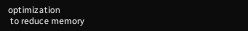optimization
 to reduce memory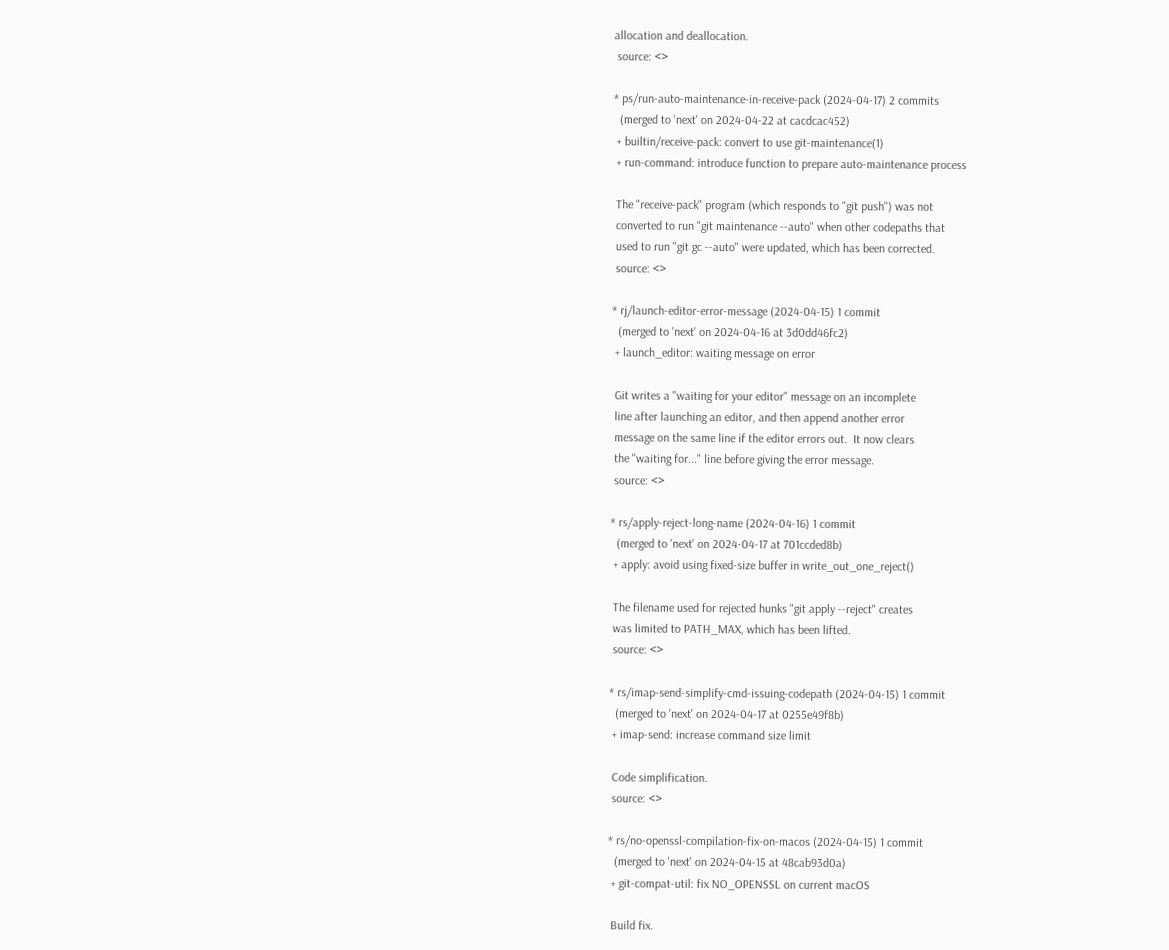allocation and deallocation.
 source: <>

* ps/run-auto-maintenance-in-receive-pack (2024-04-17) 2 commits
  (merged to 'next' on 2024-04-22 at cacdcac452)
 + builtin/receive-pack: convert to use git-maintenance(1)
 + run-command: introduce function to prepare auto-maintenance process

 The "receive-pack" program (which responds to "git push") was not
 converted to run "git maintenance --auto" when other codepaths that
 used to run "git gc --auto" were updated, which has been corrected.
 source: <>

* rj/launch-editor-error-message (2024-04-15) 1 commit
  (merged to 'next' on 2024-04-16 at 3d0dd46fc2)
 + launch_editor: waiting message on error

 Git writes a "waiting for your editor" message on an incomplete
 line after launching an editor, and then append another error
 message on the same line if the editor errors out.  It now clears
 the "waiting for..." line before giving the error message.
 source: <>

* rs/apply-reject-long-name (2024-04-16) 1 commit
  (merged to 'next' on 2024-04-17 at 701ccded8b)
 + apply: avoid using fixed-size buffer in write_out_one_reject()

 The filename used for rejected hunks "git apply --reject" creates
 was limited to PATH_MAX, which has been lifted.
 source: <>

* rs/imap-send-simplify-cmd-issuing-codepath (2024-04-15) 1 commit
  (merged to 'next' on 2024-04-17 at 0255e49f8b)
 + imap-send: increase command size limit

 Code simplification.
 source: <>

* rs/no-openssl-compilation-fix-on-macos (2024-04-15) 1 commit
  (merged to 'next' on 2024-04-15 at 48cab93d0a)
 + git-compat-util: fix NO_OPENSSL on current macOS

 Build fix.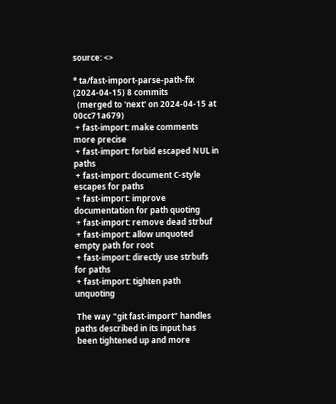source: <>

* ta/fast-import-parse-path-fix (2024-04-15) 8 commits
  (merged to 'next' on 2024-04-15 at 00cc71a679)
 + fast-import: make comments more precise
 + fast-import: forbid escaped NUL in paths
 + fast-import: document C-style escapes for paths
 + fast-import: improve documentation for path quoting
 + fast-import: remove dead strbuf
 + fast-import: allow unquoted empty path for root
 + fast-import: directly use strbufs for paths
 + fast-import: tighten path unquoting

 The way "git fast-import" handles paths described in its input has
 been tightened up and more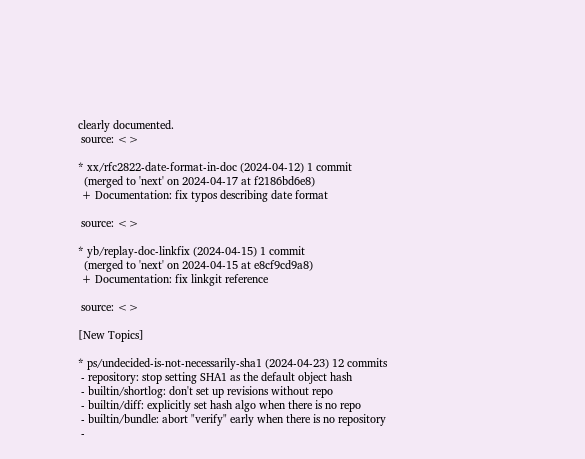clearly documented.
 source: <>

* xx/rfc2822-date-format-in-doc (2024-04-12) 1 commit
  (merged to 'next' on 2024-04-17 at f2186bd6e8)
 + Documentation: fix typos describing date format

 source: <>

* yb/replay-doc-linkfix (2024-04-15) 1 commit
  (merged to 'next' on 2024-04-15 at e8cf9cd9a8)
 + Documentation: fix linkgit reference

 source: <>

[New Topics]

* ps/undecided-is-not-necessarily-sha1 (2024-04-23) 12 commits
 - repository: stop setting SHA1 as the default object hash
 - builtin/shortlog: don't set up revisions without repo
 - builtin/diff: explicitly set hash algo when there is no repo
 - builtin/bundle: abort "verify" early when there is no repository
 -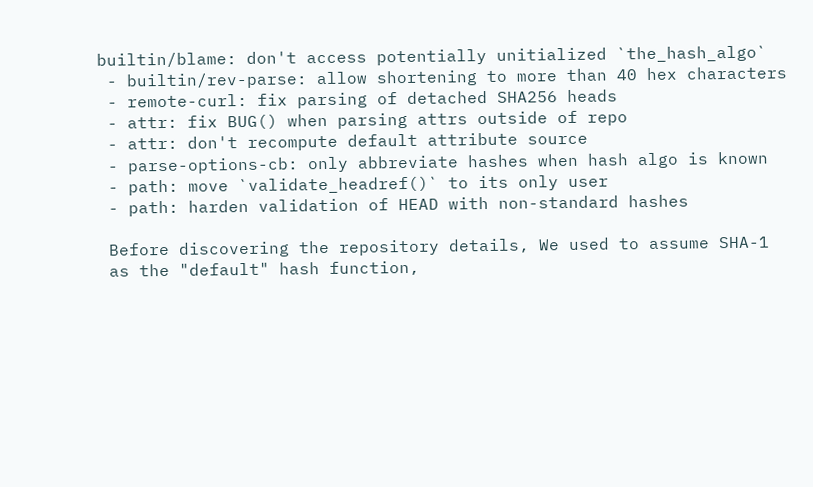builtin/blame: don't access potentially unitialized `the_hash_algo`
 - builtin/rev-parse: allow shortening to more than 40 hex characters
 - remote-curl: fix parsing of detached SHA256 heads
 - attr: fix BUG() when parsing attrs outside of repo
 - attr: don't recompute default attribute source
 - parse-options-cb: only abbreviate hashes when hash algo is known
 - path: move `validate_headref()` to its only user
 - path: harden validation of HEAD with non-standard hashes

 Before discovering the repository details, We used to assume SHA-1
 as the "default" hash function,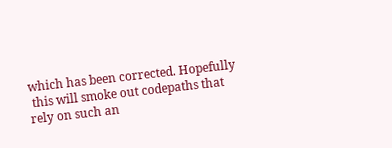which has been corrected. Hopefully
 this will smoke out codepaths that rely on such an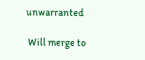unwarranted

 Will merge to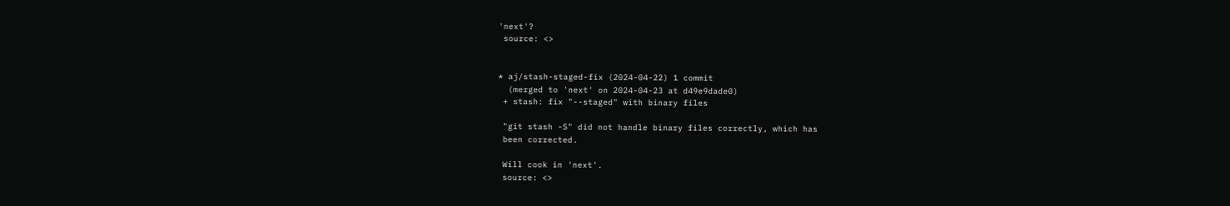'next'?
 source: <>


* aj/stash-staged-fix (2024-04-22) 1 commit
  (merged to 'next' on 2024-04-23 at d49e9dade0)
 + stash: fix "--staged" with binary files

 "git stash -S" did not handle binary files correctly, which has
 been corrected.

 Will cook in 'next'.
 source: <>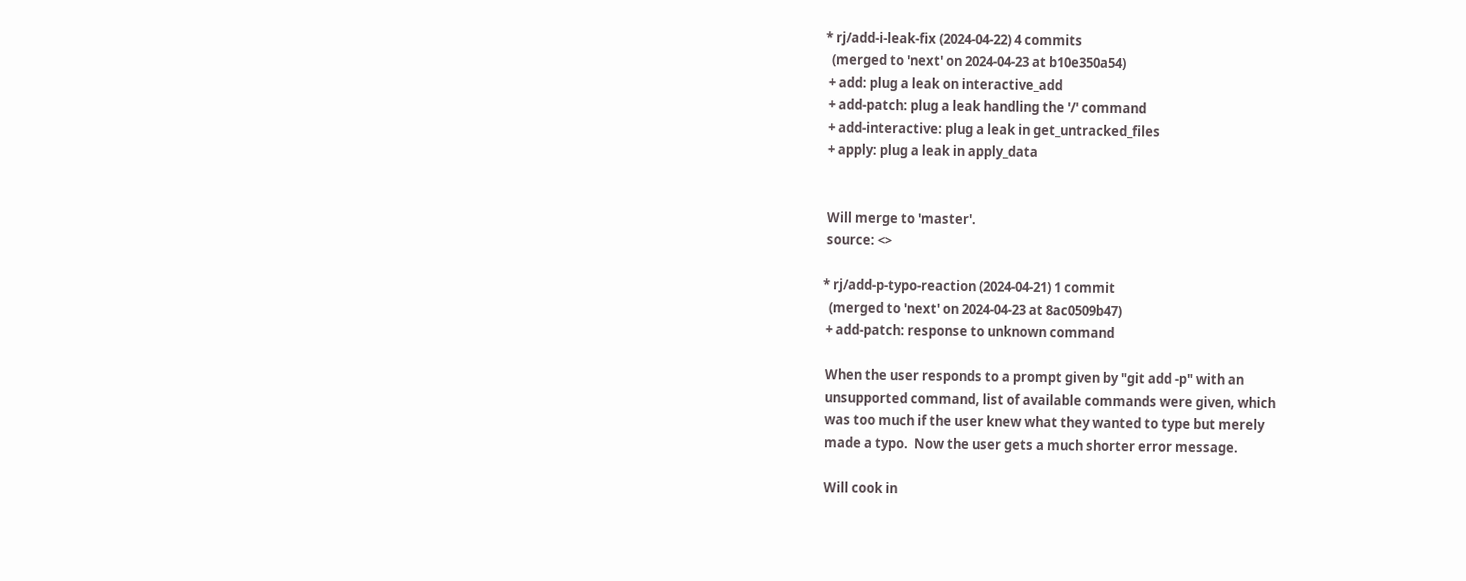* rj/add-i-leak-fix (2024-04-22) 4 commits
  (merged to 'next' on 2024-04-23 at b10e350a54)
 + add: plug a leak on interactive_add
 + add-patch: plug a leak handling the '/' command
 + add-interactive: plug a leak in get_untracked_files
 + apply: plug a leak in apply_data


 Will merge to 'master'.
 source: <>

* rj/add-p-typo-reaction (2024-04-21) 1 commit
  (merged to 'next' on 2024-04-23 at 8ac0509b47)
 + add-patch: response to unknown command

 When the user responds to a prompt given by "git add -p" with an
 unsupported command, list of available commands were given, which
 was too much if the user knew what they wanted to type but merely
 made a typo.  Now the user gets a much shorter error message.

 Will cook in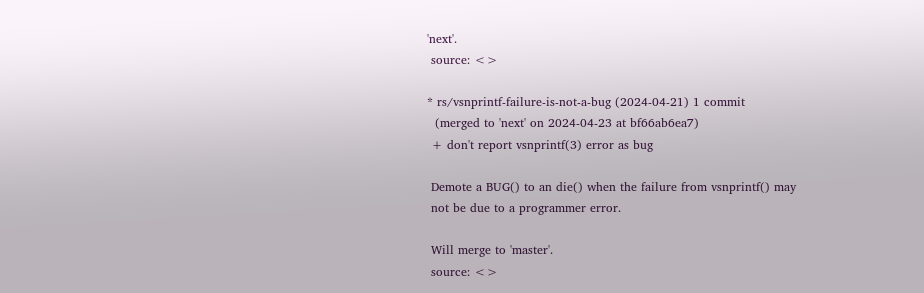'next'.
 source: <>

* rs/vsnprintf-failure-is-not-a-bug (2024-04-21) 1 commit
  (merged to 'next' on 2024-04-23 at bf66ab6ea7)
 + don't report vsnprintf(3) error as bug

 Demote a BUG() to an die() when the failure from vsnprintf() may
 not be due to a programmer error.

 Will merge to 'master'.
 source: <>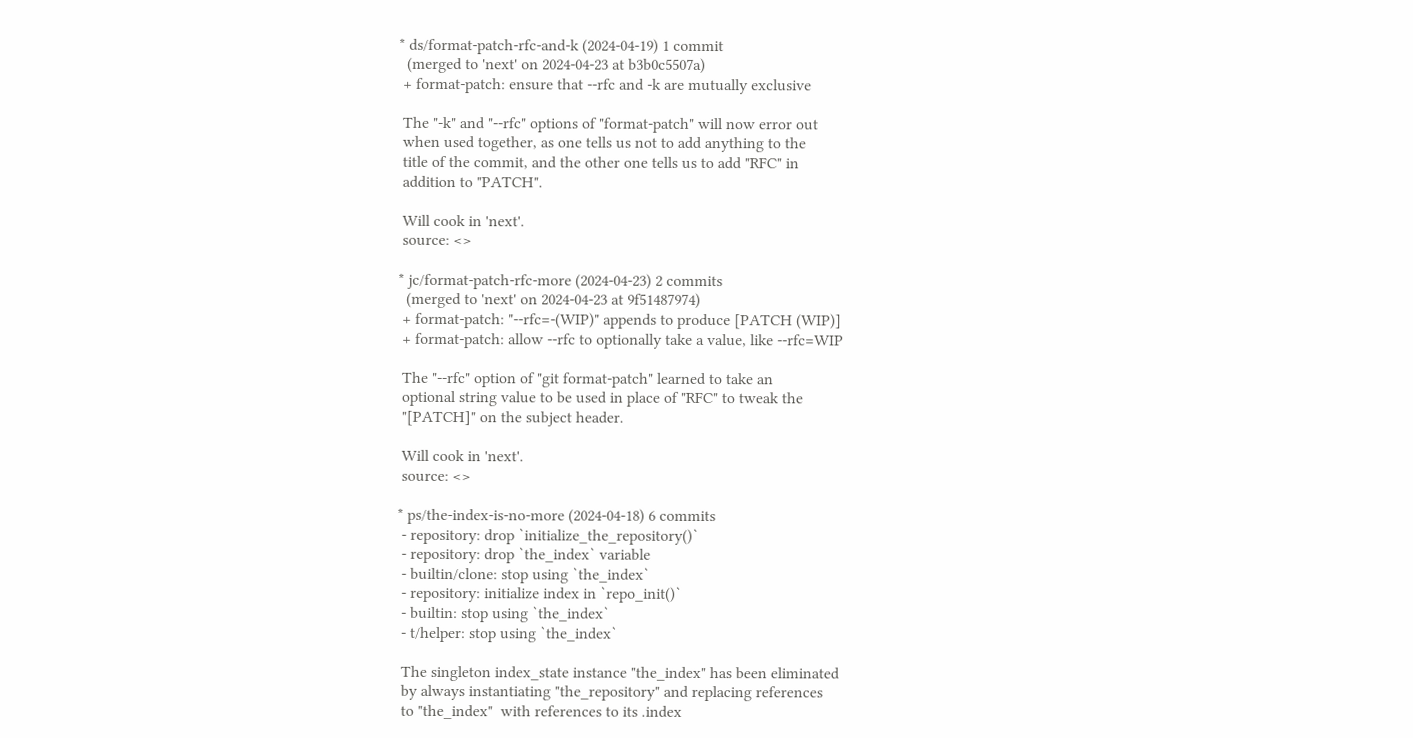* ds/format-patch-rfc-and-k (2024-04-19) 1 commit
  (merged to 'next' on 2024-04-23 at b3b0c5507a)
 + format-patch: ensure that --rfc and -k are mutually exclusive

 The "-k" and "--rfc" options of "format-patch" will now error out
 when used together, as one tells us not to add anything to the
 title of the commit, and the other one tells us to add "RFC" in
 addition to "PATCH".

 Will cook in 'next'.
 source: <>

* jc/format-patch-rfc-more (2024-04-23) 2 commits
  (merged to 'next' on 2024-04-23 at 9f51487974)
 + format-patch: "--rfc=-(WIP)" appends to produce [PATCH (WIP)]
 + format-patch: allow --rfc to optionally take a value, like --rfc=WIP

 The "--rfc" option of "git format-patch" learned to take an
 optional string value to be used in place of "RFC" to tweak the
 "[PATCH]" on the subject header.

 Will cook in 'next'.
 source: <>

* ps/the-index-is-no-more (2024-04-18) 6 commits
 - repository: drop `initialize_the_repository()`
 - repository: drop `the_index` variable
 - builtin/clone: stop using `the_index`
 - repository: initialize index in `repo_init()`
 - builtin: stop using `the_index`
 - t/helper: stop using `the_index`

 The singleton index_state instance "the_index" has been eliminated
 by always instantiating "the_repository" and replacing references
 to "the_index"  with references to its .index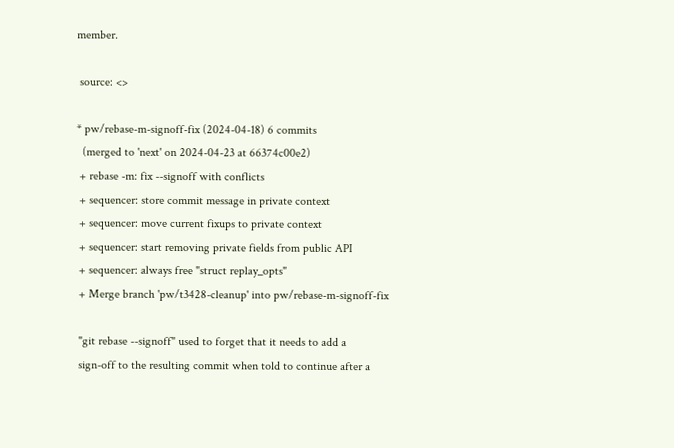member.

 source: <>

* pw/rebase-m-signoff-fix (2024-04-18) 6 commits
  (merged to 'next' on 2024-04-23 at 66374c00e2)
 + rebase -m: fix --signoff with conflicts
 + sequencer: store commit message in private context
 + sequencer: move current fixups to private context
 + sequencer: start removing private fields from public API
 + sequencer: always free "struct replay_opts"
 + Merge branch 'pw/t3428-cleanup' into pw/rebase-m-signoff-fix

 "git rebase --signoff" used to forget that it needs to add a
 sign-off to the resulting commit when told to continue after a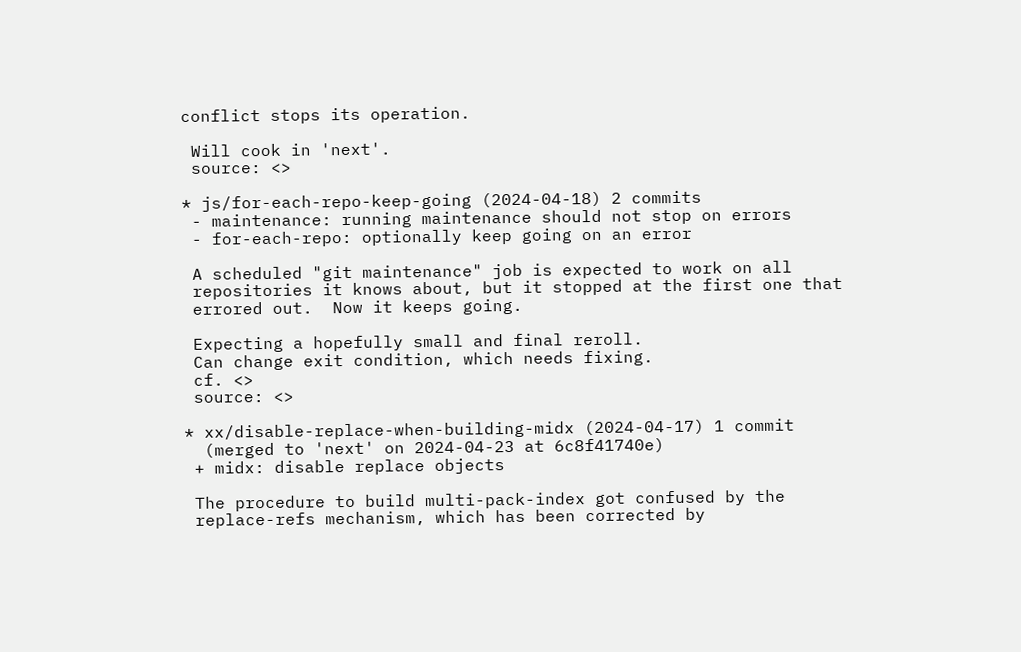conflict stops its operation.

 Will cook in 'next'.
 source: <>

* js/for-each-repo-keep-going (2024-04-18) 2 commits
 - maintenance: running maintenance should not stop on errors
 - for-each-repo: optionally keep going on an error

 A scheduled "git maintenance" job is expected to work on all
 repositories it knows about, but it stopped at the first one that
 errored out.  Now it keeps going.

 Expecting a hopefully small and final reroll.
 Can change exit condition, which needs fixing.
 cf. <>
 source: <>

* xx/disable-replace-when-building-midx (2024-04-17) 1 commit
  (merged to 'next' on 2024-04-23 at 6c8f41740e)
 + midx: disable replace objects

 The procedure to build multi-pack-index got confused by the
 replace-refs mechanism, which has been corrected by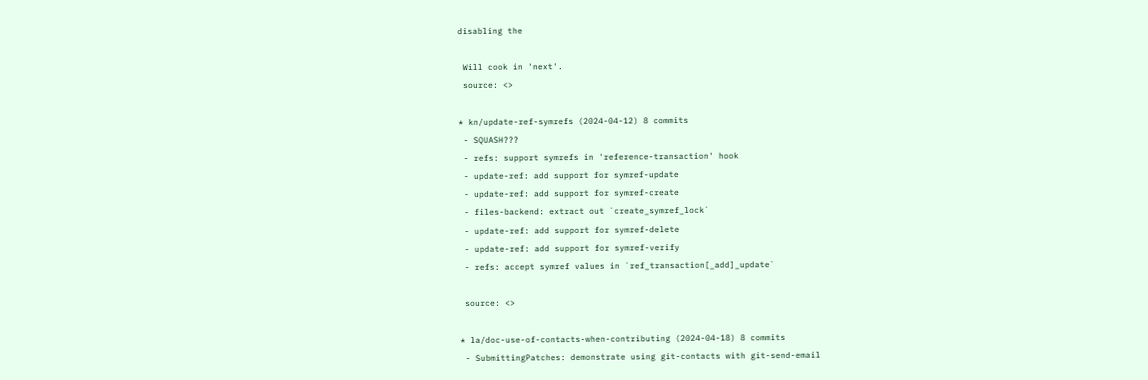disabling the

 Will cook in 'next'.
 source: <>

* kn/update-ref-symrefs (2024-04-12) 8 commits
 - SQUASH???
 - refs: support symrefs in 'reference-transaction' hook
 - update-ref: add support for symref-update
 - update-ref: add support for symref-create
 - files-backend: extract out `create_symref_lock`
 - update-ref: add support for symref-delete
 - update-ref: add support for symref-verify
 - refs: accept symref values in `ref_transaction[_add]_update`

 source: <>

* la/doc-use-of-contacts-when-contributing (2024-04-18) 8 commits
 - SubmittingPatches: demonstrate using git-contacts with git-send-email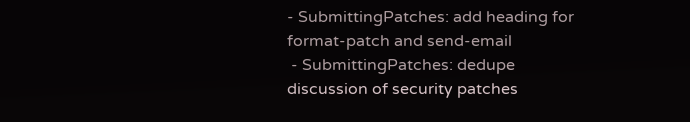- SubmittingPatches: add heading for format-patch and send-email
 - SubmittingPatches: dedupe discussion of security patches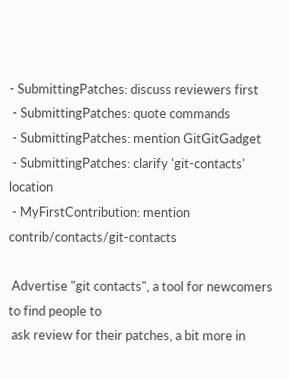- SubmittingPatches: discuss reviewers first
 - SubmittingPatches: quote commands
 - SubmittingPatches: mention GitGitGadget
 - SubmittingPatches: clarify 'git-contacts' location
 - MyFirstContribution: mention contrib/contacts/git-contacts

 Advertise "git contacts", a tool for newcomers to find people to
 ask review for their patches, a bit more in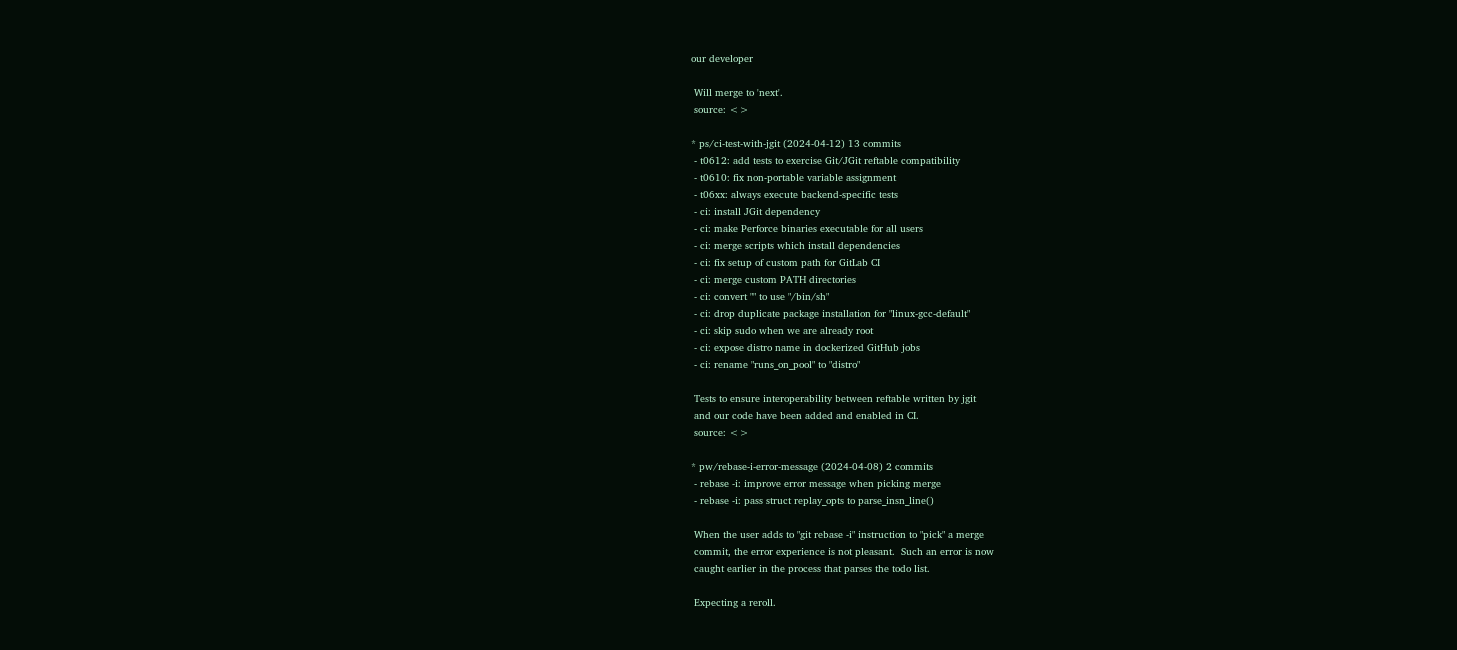our developer

 Will merge to 'next'.
 source: <>

* ps/ci-test-with-jgit (2024-04-12) 13 commits
 - t0612: add tests to exercise Git/JGit reftable compatibility
 - t0610: fix non-portable variable assignment
 - t06xx: always execute backend-specific tests
 - ci: install JGit dependency
 - ci: make Perforce binaries executable for all users
 - ci: merge scripts which install dependencies
 - ci: fix setup of custom path for GitLab CI
 - ci: merge custom PATH directories
 - ci: convert "" to use "/bin/sh"
 - ci: drop duplicate package installation for "linux-gcc-default"
 - ci: skip sudo when we are already root
 - ci: expose distro name in dockerized GitHub jobs
 - ci: rename "runs_on_pool" to "distro"

 Tests to ensure interoperability between reftable written by jgit
 and our code have been added and enabled in CI.
 source: <>

* pw/rebase-i-error-message (2024-04-08) 2 commits
 - rebase -i: improve error message when picking merge
 - rebase -i: pass struct replay_opts to parse_insn_line()

 When the user adds to "git rebase -i" instruction to "pick" a merge
 commit, the error experience is not pleasant.  Such an error is now
 caught earlier in the process that parses the todo list.

 Expecting a reroll.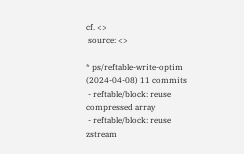cf. <>
 source: <>

* ps/reftable-write-optim (2024-04-08) 11 commits
 - reftable/block: reuse compressed array
 - reftable/block: reuse zstream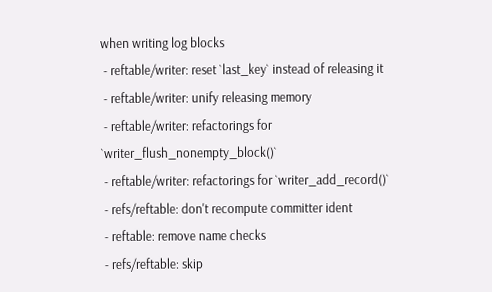when writing log blocks
 - reftable/writer: reset `last_key` instead of releasing it
 - reftable/writer: unify releasing memory
 - reftable/writer: refactorings for `writer_flush_nonempty_block()`
 - reftable/writer: refactorings for `writer_add_record()`
 - refs/reftable: don't recompute committer ident
 - reftable: remove name checks
 - refs/reftable: skip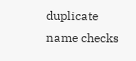duplicate name checks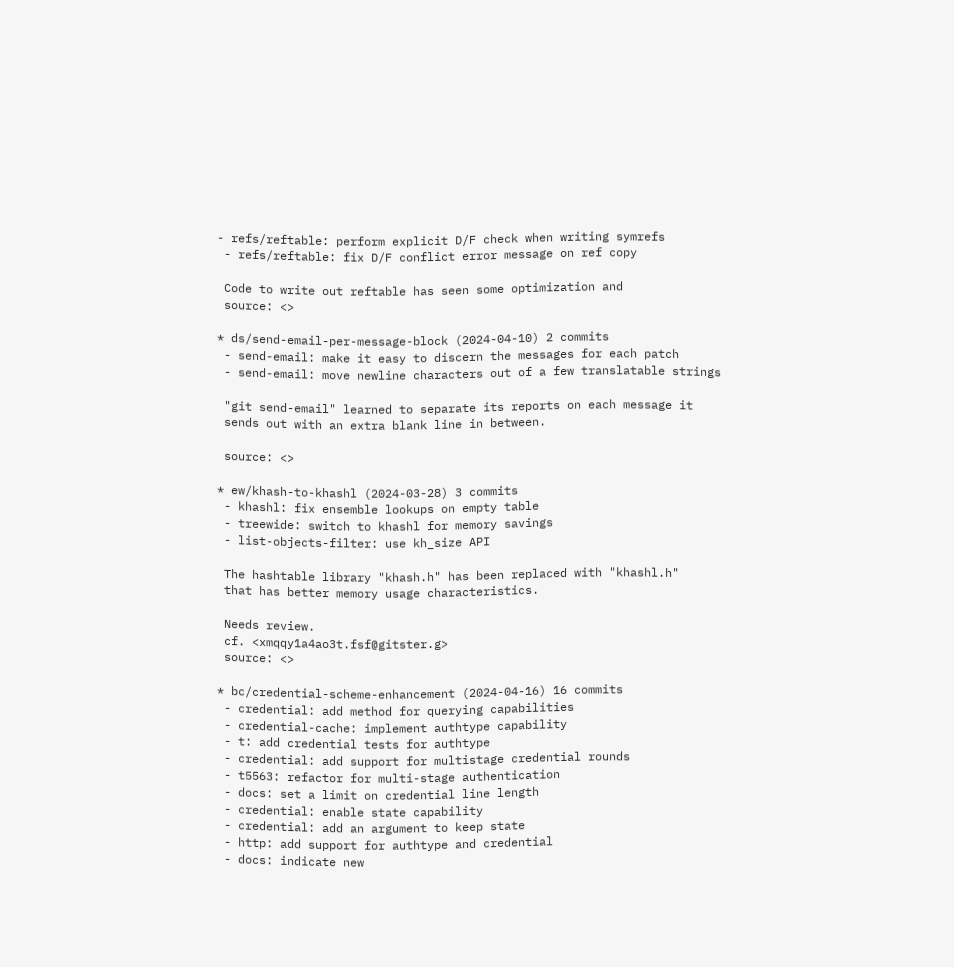- refs/reftable: perform explicit D/F check when writing symrefs
 - refs/reftable: fix D/F conflict error message on ref copy

 Code to write out reftable has seen some optimization and
 source: <>

* ds/send-email-per-message-block (2024-04-10) 2 commits
 - send-email: make it easy to discern the messages for each patch
 - send-email: move newline characters out of a few translatable strings

 "git send-email" learned to separate its reports on each message it
 sends out with an extra blank line in between.

 source: <>

* ew/khash-to-khashl (2024-03-28) 3 commits
 - khashl: fix ensemble lookups on empty table
 - treewide: switch to khashl for memory savings
 - list-objects-filter: use kh_size API

 The hashtable library "khash.h" has been replaced with "khashl.h"
 that has better memory usage characteristics.

 Needs review.
 cf. <xmqqy1a4ao3t.fsf@gitster.g>
 source: <>

* bc/credential-scheme-enhancement (2024-04-16) 16 commits
 - credential: add method for querying capabilities
 - credential-cache: implement authtype capability
 - t: add credential tests for authtype
 - credential: add support for multistage credential rounds
 - t5563: refactor for multi-stage authentication
 - docs: set a limit on credential line length
 - credential: enable state capability
 - credential: add an argument to keep state
 - http: add support for authtype and credential
 - docs: indicate new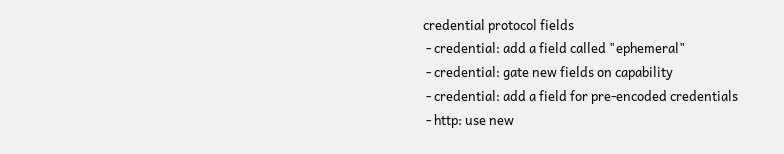credential protocol fields
 - credential: add a field called "ephemeral"
 - credential: gate new fields on capability
 - credential: add a field for pre-encoded credentials
 - http: use new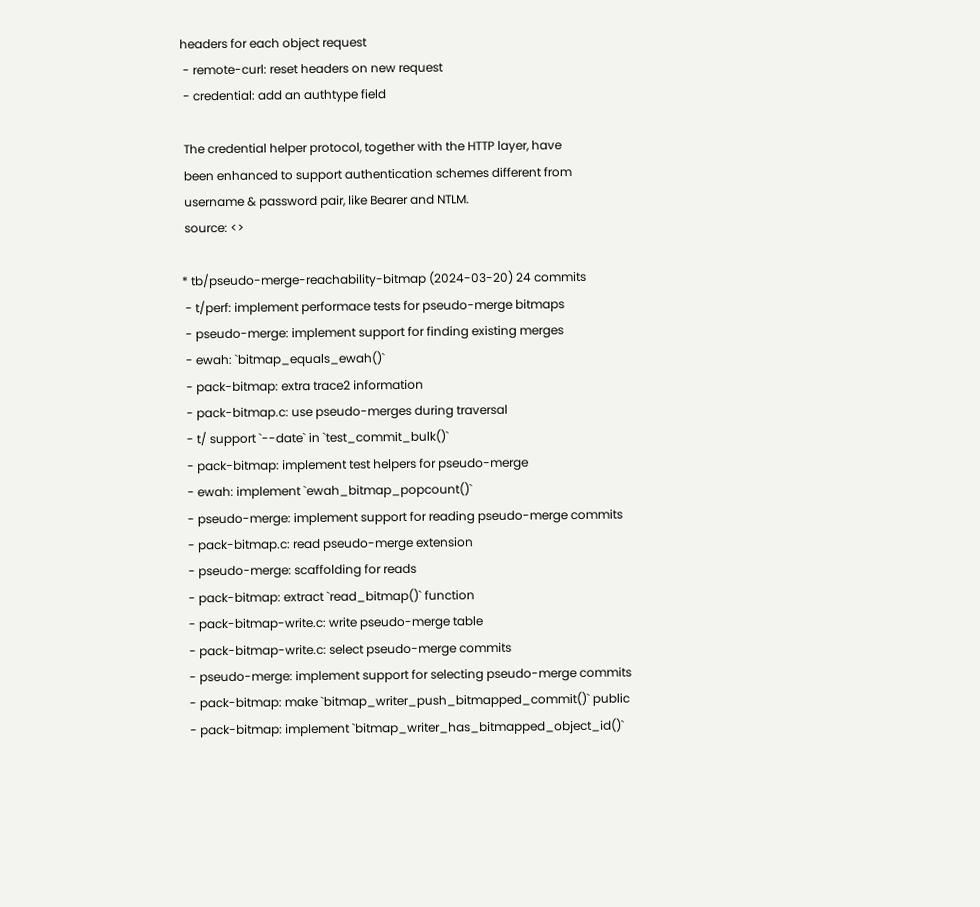headers for each object request
 - remote-curl: reset headers on new request
 - credential: add an authtype field

 The credential helper protocol, together with the HTTP layer, have
 been enhanced to support authentication schemes different from
 username & password pair, like Bearer and NTLM.
 source: <>

* tb/pseudo-merge-reachability-bitmap (2024-03-20) 24 commits
 - t/perf: implement performace tests for pseudo-merge bitmaps
 - pseudo-merge: implement support for finding existing merges
 - ewah: `bitmap_equals_ewah()`
 - pack-bitmap: extra trace2 information
 - pack-bitmap.c: use pseudo-merges during traversal
 - t/ support `--date` in `test_commit_bulk()`
 - pack-bitmap: implement test helpers for pseudo-merge
 - ewah: implement `ewah_bitmap_popcount()`
 - pseudo-merge: implement support for reading pseudo-merge commits
 - pack-bitmap.c: read pseudo-merge extension
 - pseudo-merge: scaffolding for reads
 - pack-bitmap: extract `read_bitmap()` function
 - pack-bitmap-write.c: write pseudo-merge table
 - pack-bitmap-write.c: select pseudo-merge commits
 - pseudo-merge: implement support for selecting pseudo-merge commits
 - pack-bitmap: make `bitmap_writer_push_bitmapped_commit()` public
 - pack-bitmap: implement `bitmap_writer_has_bitmapped_object_id()`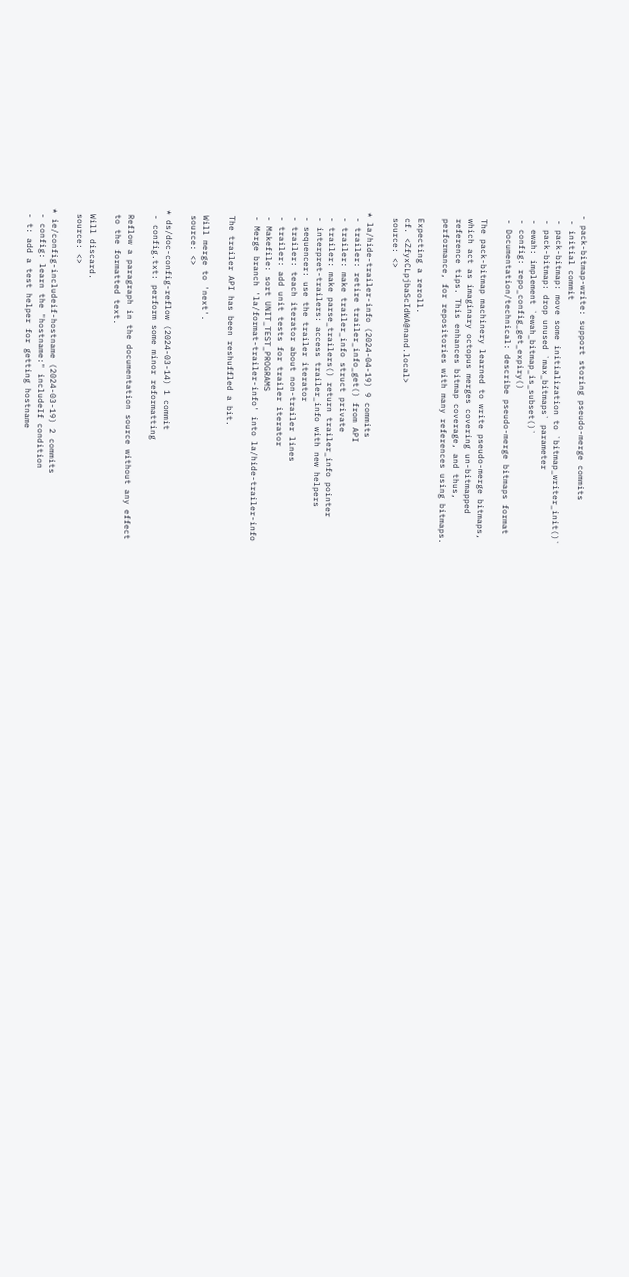- pack-bitmap-write: support storing pseudo-merge commits
 - initial commit
 - pack-bitmap: move some initialization to `bitmap_writer_init()`
 - pack-bitmap: drop unused `max_bitmaps` parameter
 - ewah: implement `ewah_bitmap_is_subset()`
 - config: repo_config_get_expiry()
 - Documentation/technical: describe pseudo-merge bitmaps format

 The pack-bitmap machinery learned to write pseudo-merge bitmaps,
 which act as imaginary octopus merges covering un-bitmapped
 reference tips. This enhances bitmap coverage, and thus,
 performance, for repositories with many references using bitmaps.

 Expecting a reroll.
 cf. <ZfyxCLpjbaScIdWA@nand.local>
 source: <>

* la/hide-trailer-info (2024-04-19) 9 commits
 - trailer: retire trailer_info_get() from API
 - trailer: make trailer_info struct private
 - trailer: make parse_trailers() return trailer_info pointer
 - interpret-trailers: access trailer_info with new helpers
 - sequencer: use the trailer iterator
 - trailer: teach iterator about non-trailer lines
 - trailer: add unit tests for trailer iterator
 - Makefile: sort UNIT_TEST_PROGRAMS
 - Merge branch 'la/format-trailer-info' into la/hide-trailer-info

 The trailer API has been reshuffled a bit.

 Will merge to 'next'.
 source: <>

* ds/doc-config-reflow (2024-03-14) 1 commit
 - config.txt: perform some minor reformatting

 Reflow a paragraph in the documentation source without any effect
 to the formatted text.

 Will discard.
 source: <>

* ie/config-includeif-hostname (2024-03-19) 2 commits
 - config: learn the "hostname:" includeIf condition
 - t: add a test helper for getting hostname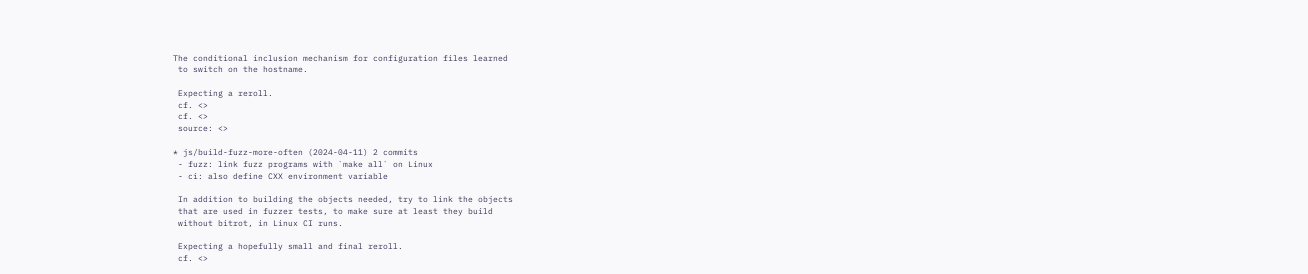The conditional inclusion mechanism for configuration files learned
 to switch on the hostname.

 Expecting a reroll.
 cf. <>
 cf. <>
 source: <>

* js/build-fuzz-more-often (2024-04-11) 2 commits
 - fuzz: link fuzz programs with `make all` on Linux
 - ci: also define CXX environment variable

 In addition to building the objects needed, try to link the objects
 that are used in fuzzer tests, to make sure at least they build
 without bitrot, in Linux CI runs.

 Expecting a hopefully small and final reroll.
 cf. <>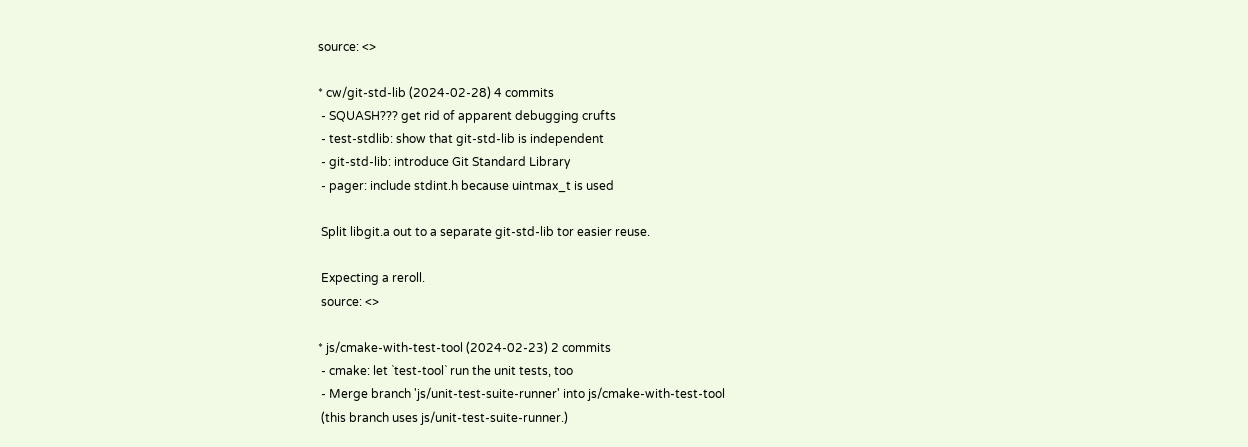source: <>

* cw/git-std-lib (2024-02-28) 4 commits
 - SQUASH??? get rid of apparent debugging crufts
 - test-stdlib: show that git-std-lib is independent
 - git-std-lib: introduce Git Standard Library
 - pager: include stdint.h because uintmax_t is used

 Split libgit.a out to a separate git-std-lib tor easier reuse.

 Expecting a reroll.
 source: <>

* js/cmake-with-test-tool (2024-02-23) 2 commits
 - cmake: let `test-tool` run the unit tests, too
 - Merge branch 'js/unit-test-suite-runner' into js/cmake-with-test-tool
 (this branch uses js/unit-test-suite-runner.)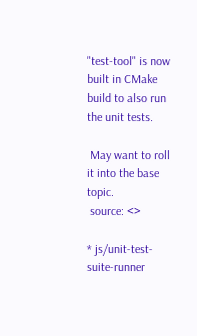"test-tool" is now built in CMake build to also run the unit tests.

 May want to roll it into the base topic.
 source: <>

* js/unit-test-suite-runner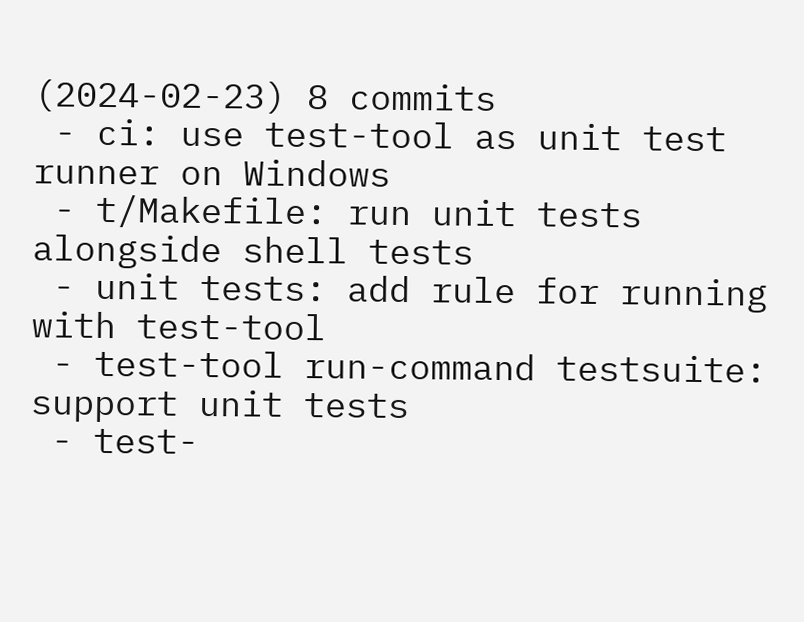(2024-02-23) 8 commits
 - ci: use test-tool as unit test runner on Windows
 - t/Makefile: run unit tests alongside shell tests
 - unit tests: add rule for running with test-tool
 - test-tool run-command testsuite: support unit tests
 - test-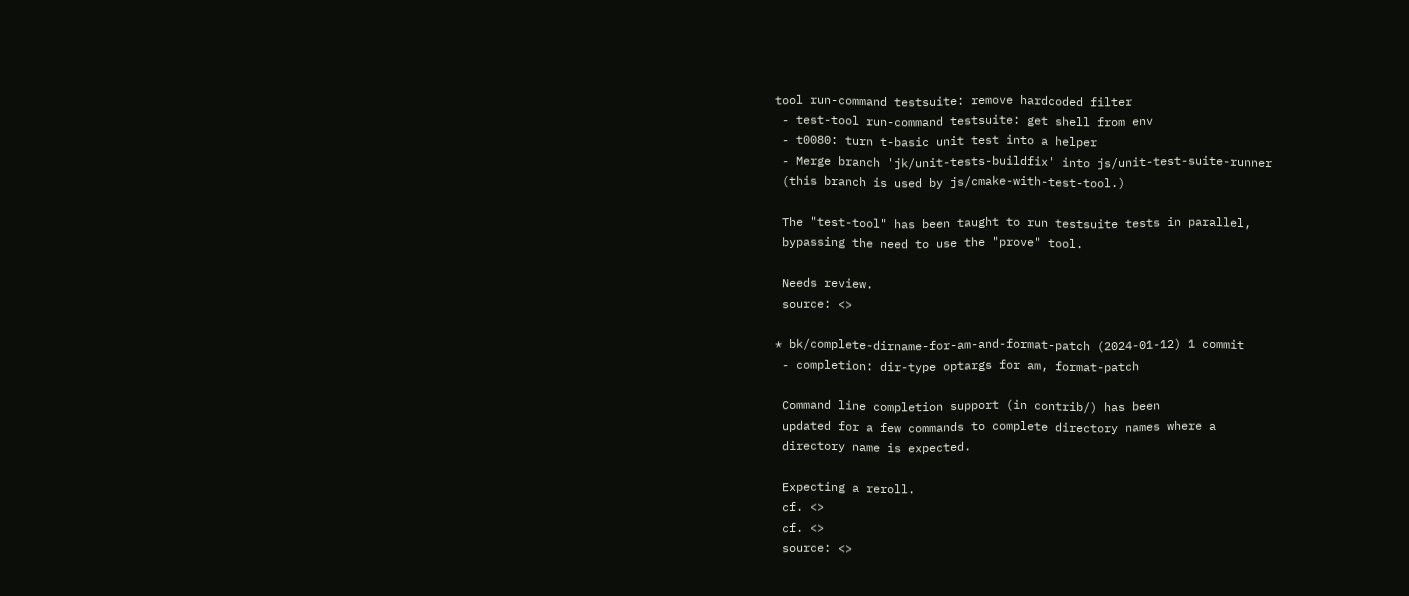tool run-command testsuite: remove hardcoded filter
 - test-tool run-command testsuite: get shell from env
 - t0080: turn t-basic unit test into a helper
 - Merge branch 'jk/unit-tests-buildfix' into js/unit-test-suite-runner
 (this branch is used by js/cmake-with-test-tool.)

 The "test-tool" has been taught to run testsuite tests in parallel,
 bypassing the need to use the "prove" tool.

 Needs review.
 source: <>

* bk/complete-dirname-for-am-and-format-patch (2024-01-12) 1 commit
 - completion: dir-type optargs for am, format-patch

 Command line completion support (in contrib/) has been
 updated for a few commands to complete directory names where a
 directory name is expected.

 Expecting a reroll.
 cf. <>
 cf. <>
 source: <>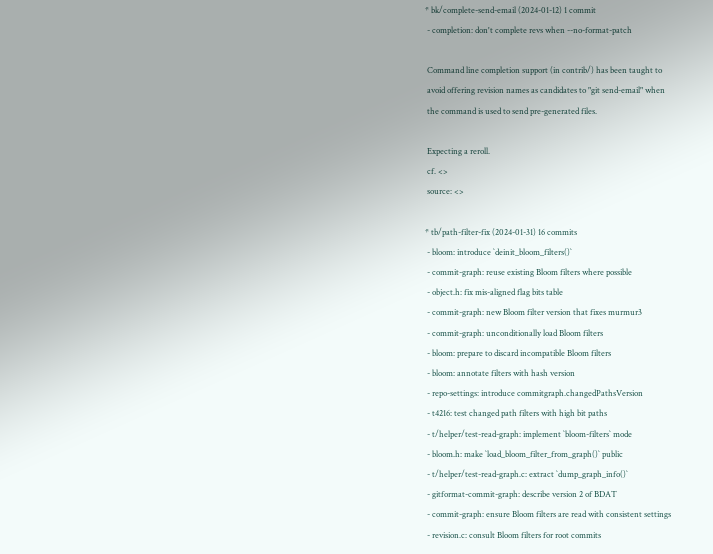* bk/complete-send-email (2024-01-12) 1 commit
 - completion: don't complete revs when --no-format-patch

 Command line completion support (in contrib/) has been taught to
 avoid offering revision names as candidates to "git send-email" when
 the command is used to send pre-generated files.

 Expecting a reroll.
 cf. <>
 source: <>

* tb/path-filter-fix (2024-01-31) 16 commits
 - bloom: introduce `deinit_bloom_filters()`
 - commit-graph: reuse existing Bloom filters where possible
 - object.h: fix mis-aligned flag bits table
 - commit-graph: new Bloom filter version that fixes murmur3
 - commit-graph: unconditionally load Bloom filters
 - bloom: prepare to discard incompatible Bloom filters
 - bloom: annotate filters with hash version
 - repo-settings: introduce commitgraph.changedPathsVersion
 - t4216: test changed path filters with high bit paths
 - t/helper/test-read-graph: implement `bloom-filters` mode
 - bloom.h: make `load_bloom_filter_from_graph()` public
 - t/helper/test-read-graph.c: extract `dump_graph_info()`
 - gitformat-commit-graph: describe version 2 of BDAT
 - commit-graph: ensure Bloom filters are read with consistent settings
 - revision.c: consult Bloom filters for root commits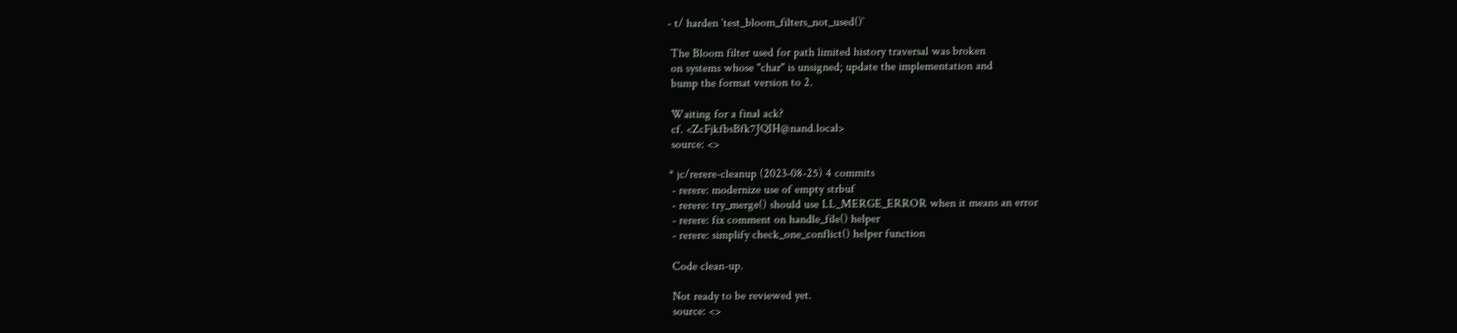- t/ harden `test_bloom_filters_not_used()`

 The Bloom filter used for path limited history traversal was broken
 on systems whose "char" is unsigned; update the implementation and
 bump the format version to 2.

 Waiting for a final ack?
 cf. <ZcFjkfbsBfk7JQIH@nand.local>
 source: <>

* jc/rerere-cleanup (2023-08-25) 4 commits
 - rerere: modernize use of empty strbuf
 - rerere: try_merge() should use LL_MERGE_ERROR when it means an error
 - rerere: fix comment on handle_file() helper
 - rerere: simplify check_one_conflict() helper function

 Code clean-up.

 Not ready to be reviewed yet.
 source: <>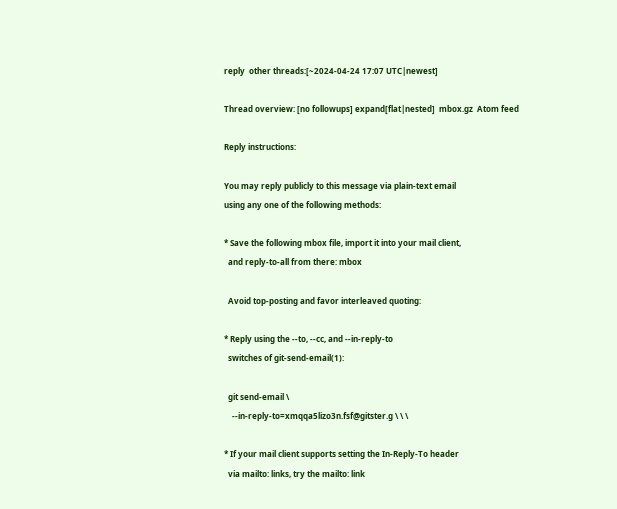reply  other threads:[~2024-04-24 17:07 UTC|newest]

Thread overview: [no followups] expand[flat|nested]  mbox.gz  Atom feed

Reply instructions:

You may reply publicly to this message via plain-text email
using any one of the following methods:

* Save the following mbox file, import it into your mail client,
  and reply-to-all from there: mbox

  Avoid top-posting and favor interleaved quoting:

* Reply using the --to, --cc, and --in-reply-to
  switches of git-send-email(1):

  git send-email \
    --in-reply-to=xmqqa5lizo3n.fsf@gitster.g \ \ \

* If your mail client supports setting the In-Reply-To header
  via mailto: links, try the mailto: link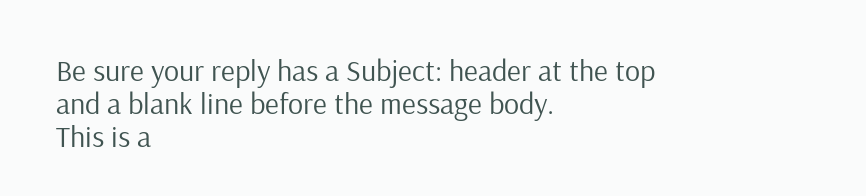Be sure your reply has a Subject: header at the top and a blank line before the message body.
This is a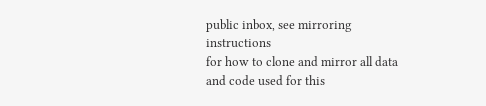public inbox, see mirroring instructions
for how to clone and mirror all data and code used for this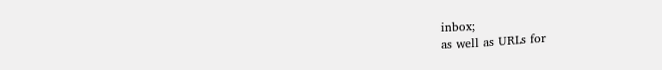inbox;
as well as URLs for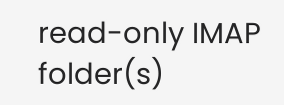read-only IMAP folder(s)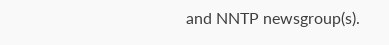and NNTP newsgroup(s).